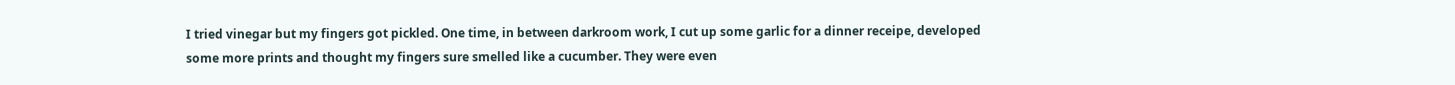I tried vinegar but my fingers got pickled. One time, in between darkroom work, I cut up some garlic for a dinner receipe, developed some more prints and thought my fingers sure smelled like a cucumber. They were even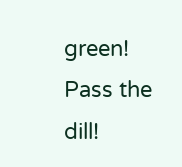green! Pass the dill!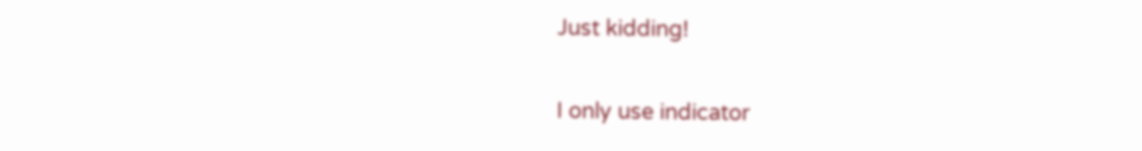Just kidding!

I only use indicator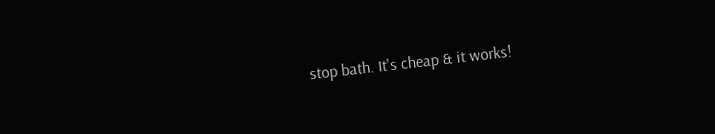stop bath. It's cheap & it works!